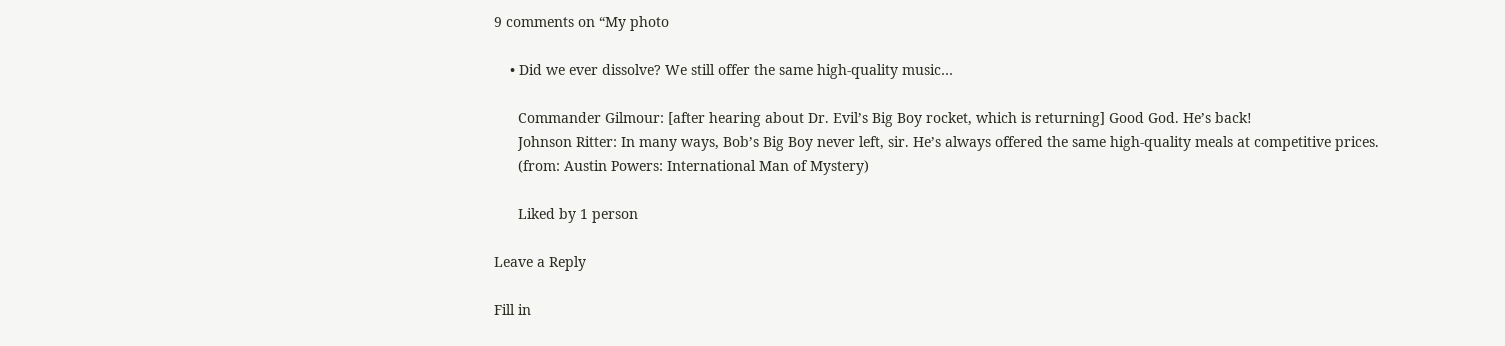9 comments on “My photo

    • Did we ever dissolve? We still offer the same high-quality music…

      Commander Gilmour: [after hearing about Dr. Evil’s Big Boy rocket, which is returning] Good God. He’s back!
      Johnson Ritter: In many ways, Bob’s Big Boy never left, sir. He’s always offered the same high-quality meals at competitive prices.
      (from: Austin Powers: International Man of Mystery)

      Liked by 1 person

Leave a Reply

Fill in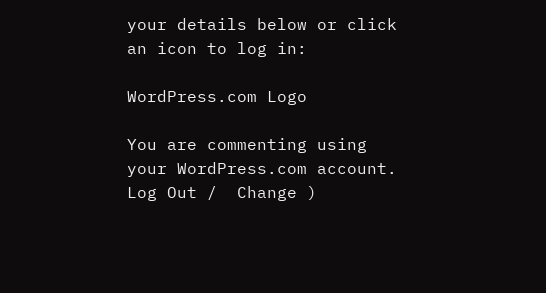your details below or click an icon to log in:

WordPress.com Logo

You are commenting using your WordPress.com account. Log Out /  Change )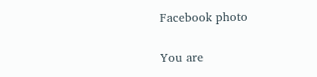Facebook photo

You are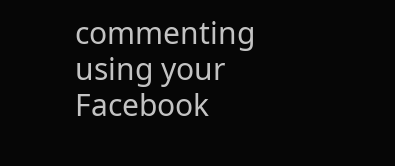commenting using your Facebook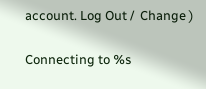account. Log Out /  Change )

Connecting to %s